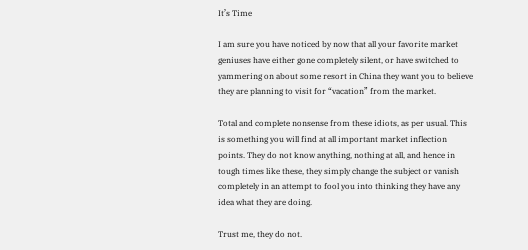It’s Time

I am sure you have noticed by now that all your favorite market geniuses have either gone completely silent, or have switched to yammering on about some resort in China they want you to believe they are planning to visit for “vacation” from the market.

Total and complete nonsense from these idiots, as per usual. This is something you will find at all important market inflection points. They do not know anything, nothing at all, and hence in tough times like these, they simply change the subject or vanish completely in an attempt to fool you into thinking they have any idea what they are doing.

Trust me, they do not.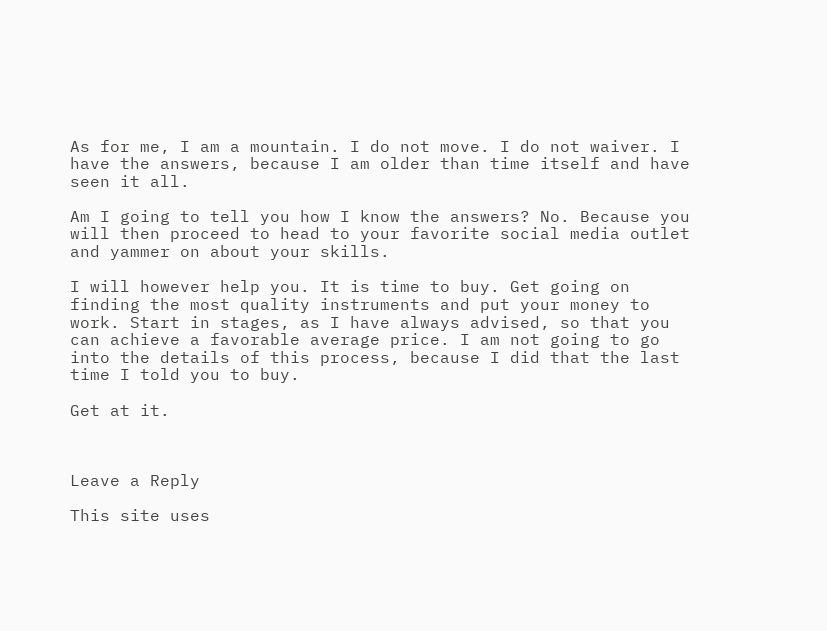As for me, I am a mountain. I do not move. I do not waiver. I have the answers, because I am older than time itself and have seen it all.

Am I going to tell you how I know the answers? No. Because you will then proceed to head to your favorite social media outlet and yammer on about your skills.

I will however help you. It is time to buy. Get going on finding the most quality instruments and put your money to work. Start in stages, as I have always advised, so that you can achieve a favorable average price. I am not going to go into the details of this process, because I did that the last time I told you to buy.

Get at it.



Leave a Reply

This site uses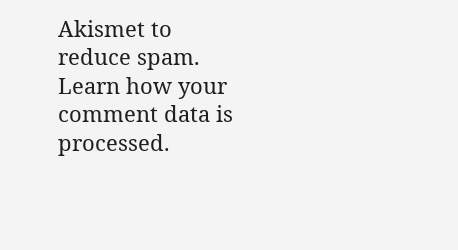Akismet to reduce spam. Learn how your comment data is processed.